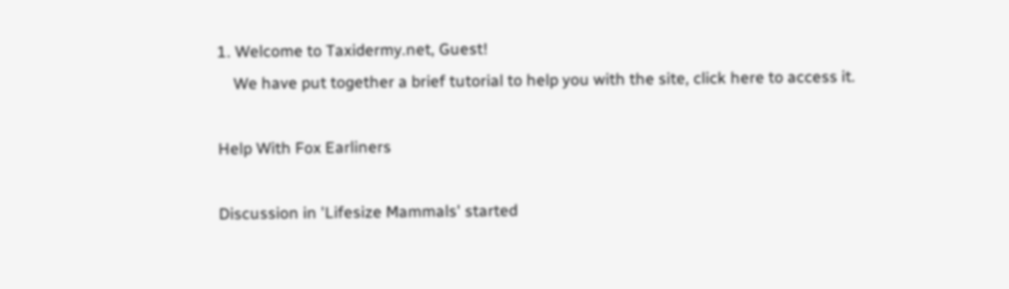1. Welcome to Taxidermy.net, Guest!
    We have put together a brief tutorial to help you with the site, click here to access it.

Help With Fox Earliners

Discussion in 'Lifesize Mammals' started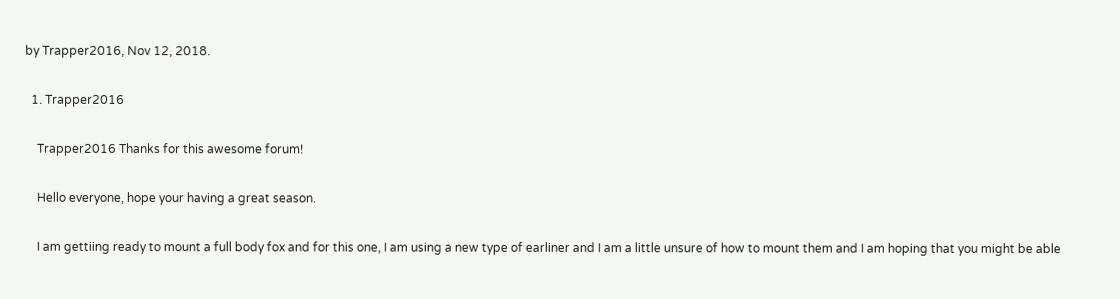by Trapper2016, Nov 12, 2018.

  1. Trapper2016

    Trapper2016 Thanks for this awesome forum!

    Hello everyone, hope your having a great season.

    I am gettiing ready to mount a full body fox and for this one, I am using a new type of earliner and I am a little unsure of how to mount them and I am hoping that you might be able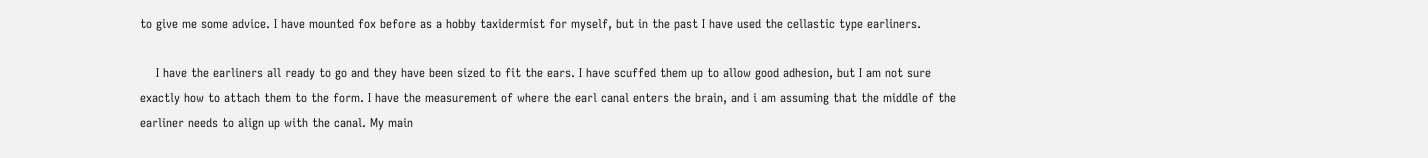to give me some advice. I have mounted fox before as a hobby taxidermist for myself, but in the past I have used the cellastic type earliners.

    I have the earliners all ready to go and they have been sized to fit the ears. I have scuffed them up to allow good adhesion, but I am not sure exactly how to attach them to the form. I have the measurement of where the earl canal enters the brain, and i am assuming that the middle of the earliner needs to align up with the canal. My main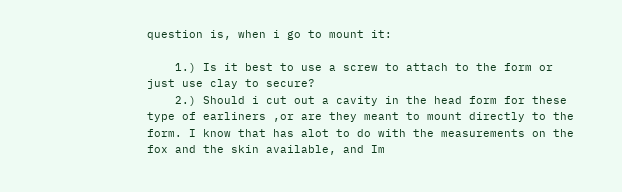question is, when i go to mount it:

    1.) Is it best to use a screw to attach to the form or just use clay to secure?
    2.) Should i cut out a cavity in the head form for these type of earliners ,or are they meant to mount directly to the form. I know that has alot to do with the measurements on the fox and the skin available, and Im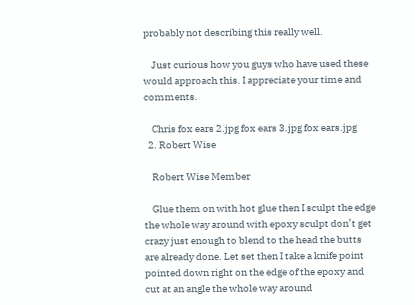probably not describing this really well.

    Just curious how you guys who have used these would approach this. I appreciate your time and comments.

    Chris fox ears 2.jpg fox ears 3.jpg fox ears.jpg
  2. Robert Wise

    Robert Wise Member

    Glue them on with hot glue then I sculpt the edge the whole way around with epoxy sculpt don’t get crazy just enough to blend to the head the butts are already done. Let set then I take a knife point pointed down right on the edge of the epoxy and cut at an angle the whole way around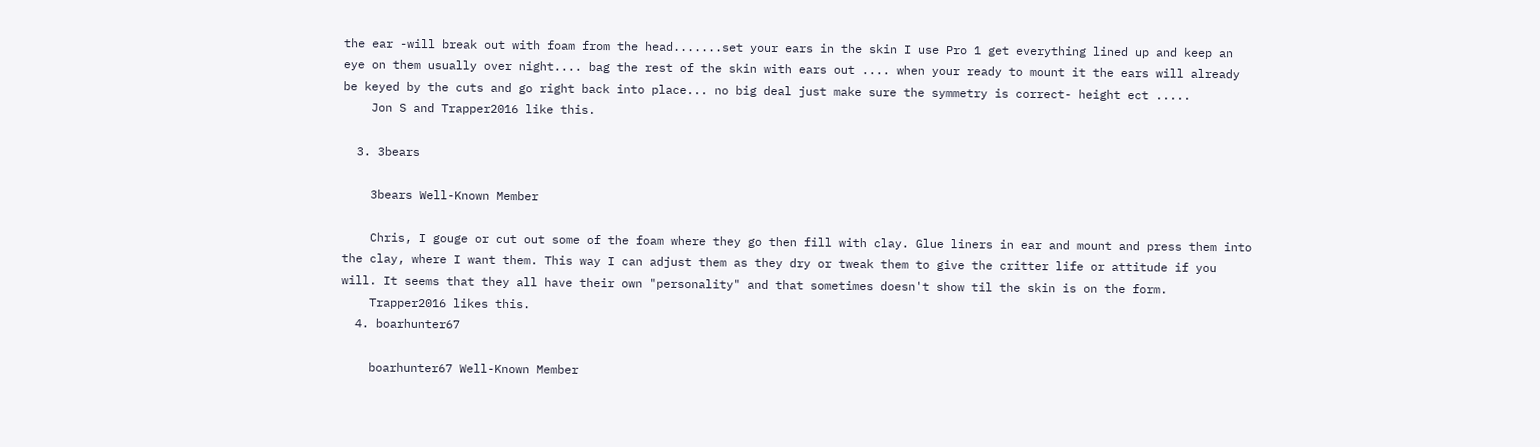the ear -will break out with foam from the head.......set your ears in the skin I use Pro 1 get everything lined up and keep an eye on them usually over night.... bag the rest of the skin with ears out .... when your ready to mount it the ears will already be keyed by the cuts and go right back into place... no big deal just make sure the symmetry is correct- height ect .....
    Jon S and Trapper2016 like this.

  3. 3bears

    3bears Well-Known Member

    Chris, I gouge or cut out some of the foam where they go then fill with clay. Glue liners in ear and mount and press them into the clay, where I want them. This way I can adjust them as they dry or tweak them to give the critter life or attitude if you will. It seems that they all have their own "personality" and that sometimes doesn't show til the skin is on the form.
    Trapper2016 likes this.
  4. boarhunter67

    boarhunter67 Well-Known Member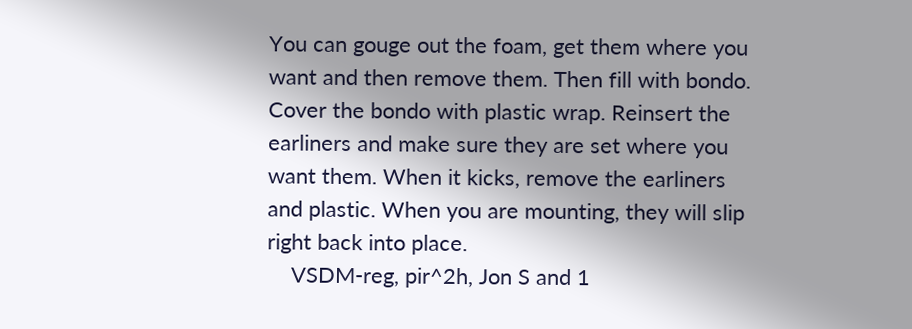You can gouge out the foam, get them where you want and then remove them. Then fill with bondo. Cover the bondo with plastic wrap. Reinsert the earliners and make sure they are set where you want them. When it kicks, remove the earliners and plastic. When you are mounting, they will slip right back into place.
    VSDM-reg, pir^2h, Jon S and 1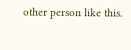other person like this.